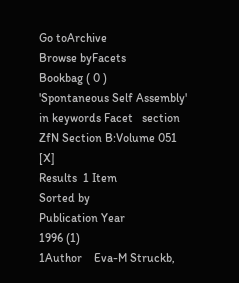Go toArchive
Browse byFacets
Bookbag ( 0 )
'Spontaneous Self Assembly' in keywords Facet   section ZfN Section B:Volume 051  [X]
Results  1 Item
Sorted by
Publication Year
1996 (1)
1Author    Eva-M Struckb,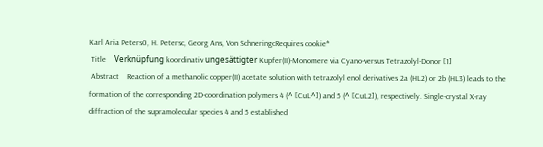Karl Aria Peters0, H. Petersc, Georg Ans, Von SchneringcRequires cookie*
 Title    Verknüpfung koordinativ ungesättigter Kupfer(II)-Monomere via Cyano-versus Tetrazolyl-Donor [1]
 Abstract    Reaction of a methanolic copper(II) acetate solution with tetrazolyl enol derivatives 2a (HL2) or 2b (HL3) leads to the formation of the corresponding 2D-coordination polymers 4 (^ [CuL^]) and 5 (^ [CuL2]), respectively. Single-crystal X-ray diffraction of the supramolecular species 4 and 5 established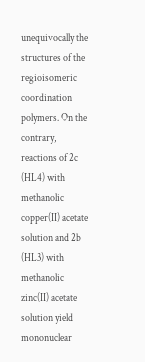unequivocally the structures of the regioisomeric coordination polymers. On the contrary, reactions of 2c (HL4) with methanolic copper(II) acetate solution and 2b (HL3) with methanolic zinc(II) acetate solution yield mononuclear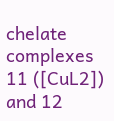chelate complexes 11 ([CuL2]) and 12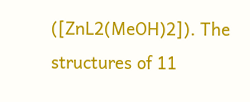([ZnL2(MeOH)2]). The structures of 11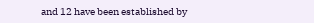and 12 have been established by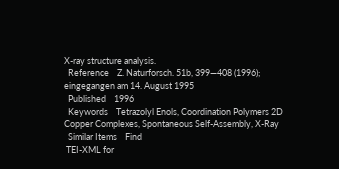X-ray structure analysis.
  Reference    Z. Naturforsch. 51b, 399—408 (1996); eingegangen am 14. August 1995
  Published    1996
  Keywords    Tetrazolyl Enols, Coordination Polymers 2D Copper Complexes, Spontaneous Self-Assembly, X-Ray
  Similar Items    Find
 TEI-XML for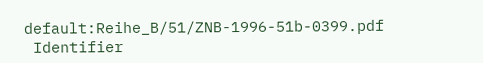default:Reihe_B/51/ZNB-1996-51b-0399.pdf
 Identifier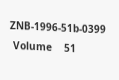ZNB-1996-51b-0399
 Volume    51